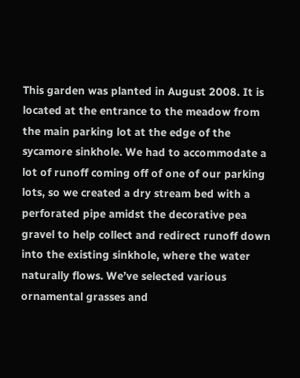This garden was planted in August 2008. It is located at the entrance to the meadow from the main parking lot at the edge of the sycamore sinkhole. We had to accommodate a lot of runoff coming off of one of our parking lots, so we created a dry stream bed with a perforated pipe amidst the decorative pea gravel to help collect and redirect runoff down into the existing sinkhole, where the water naturally flows. We’ve selected various ornamental grasses and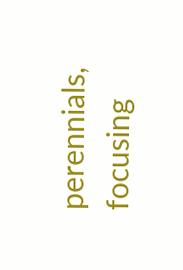perennials, focusing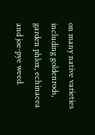on many native varieties including goldenrods, garden phlox, echinacea and joe-pye weed.